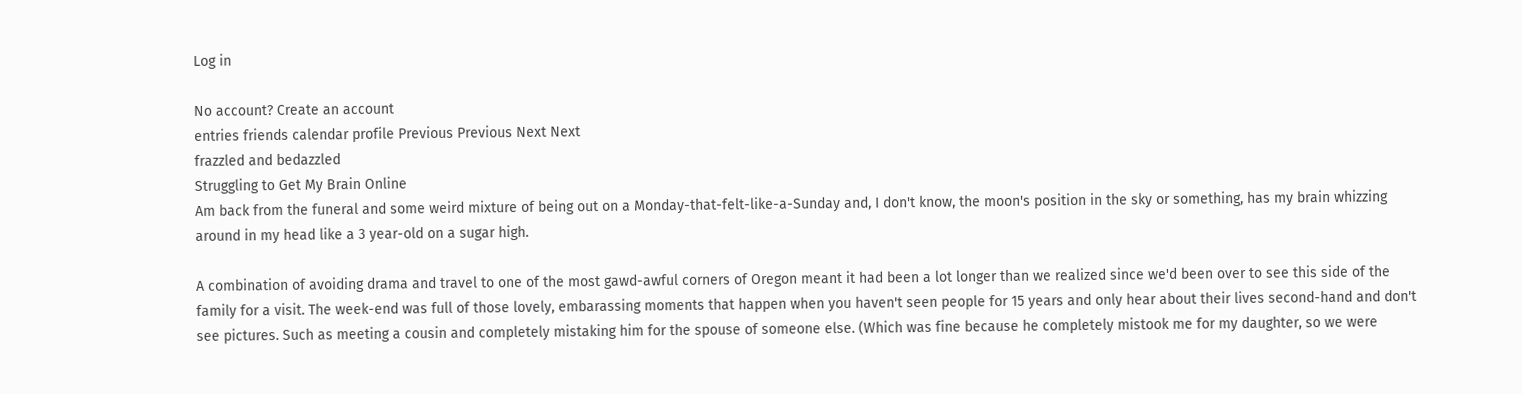Log in

No account? Create an account
entries friends calendar profile Previous Previous Next Next
frazzled and bedazzled
Struggling to Get My Brain Online
Am back from the funeral and some weird mixture of being out on a Monday-that-felt-like-a-Sunday and, I don't know, the moon's position in the sky or something, has my brain whizzing around in my head like a 3 year-old on a sugar high.

A combination of avoiding drama and travel to one of the most gawd-awful corners of Oregon meant it had been a lot longer than we realized since we'd been over to see this side of the family for a visit. The week-end was full of those lovely, embarassing moments that happen when you haven't seen people for 15 years and only hear about their lives second-hand and don't see pictures. Such as meeting a cousin and completely mistaking him for the spouse of someone else. (Which was fine because he completely mistook me for my daughter, so we were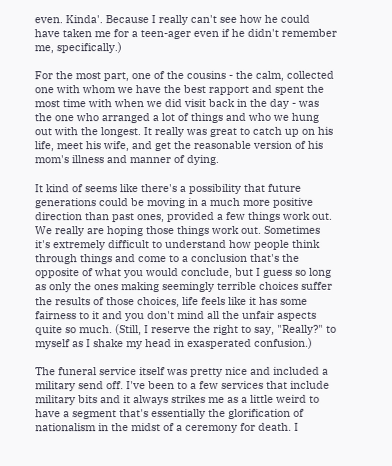even. Kinda'. Because I really can't see how he could have taken me for a teen-ager even if he didn't remember me, specifically.)

For the most part, one of the cousins - the calm, collected one with whom we have the best rapport and spent the most time with when we did visit back in the day - was the one who arranged a lot of things and who we hung out with the longest. It really was great to catch up on his life, meet his wife, and get the reasonable version of his mom's illness and manner of dying.

It kind of seems like there's a possibility that future generations could be moving in a much more positive direction than past ones, provided a few things work out. We really are hoping those things work out. Sometimes it's extremely difficult to understand how people think through things and come to a conclusion that's the opposite of what you would conclude, but I guess so long as only the ones making seemingly terrible choices suffer the results of those choices, life feels like it has some fairness to it and you don't mind all the unfair aspects quite so much. (Still, I reserve the right to say, "Really?" to myself as I shake my head in exasperated confusion.)

The funeral service itself was pretty nice and included a military send off. I've been to a few services that include military bits and it always strikes me as a little weird to have a segment that's essentially the glorification of nationalism in the midst of a ceremony for death. I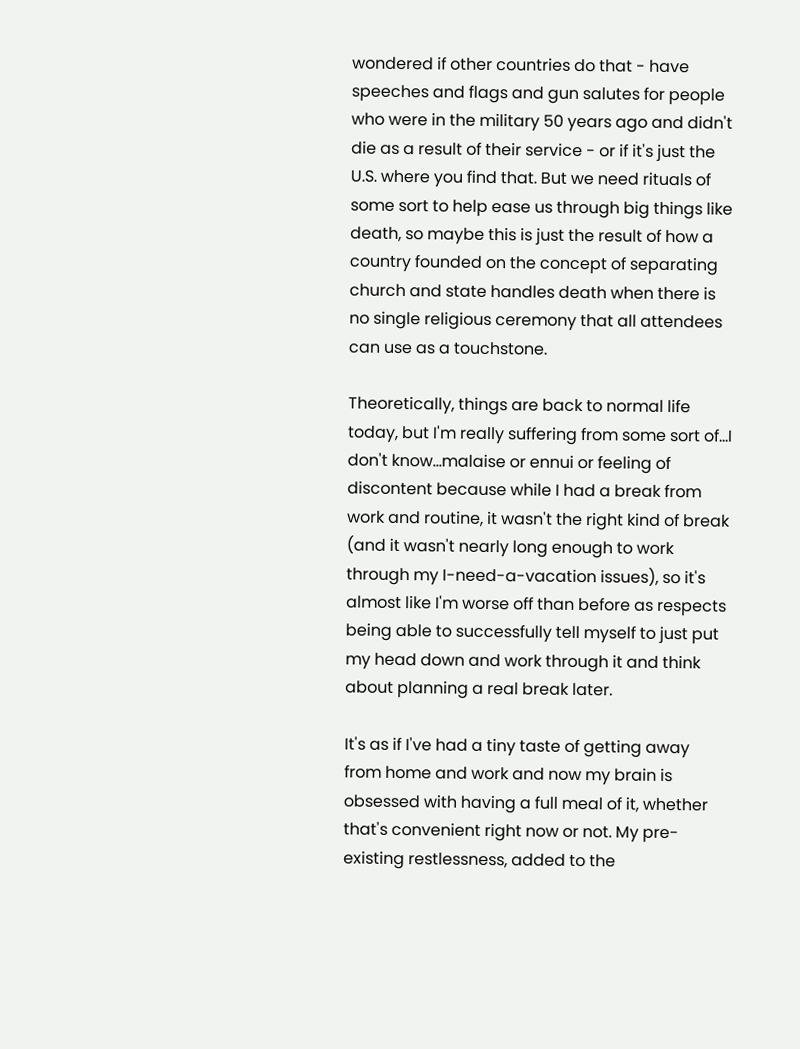wondered if other countries do that - have speeches and flags and gun salutes for people who were in the military 50 years ago and didn't die as a result of their service - or if it's just the U.S. where you find that. But we need rituals of some sort to help ease us through big things like death, so maybe this is just the result of how a country founded on the concept of separating church and state handles death when there is no single religious ceremony that all attendees can use as a touchstone.

Theoretically, things are back to normal life today, but I'm really suffering from some sort of...I don't know...malaise or ennui or feeling of discontent because while I had a break from work and routine, it wasn't the right kind of break (and it wasn't nearly long enough to work through my I-need-a-vacation issues), so it's almost like I'm worse off than before as respects being able to successfully tell myself to just put my head down and work through it and think about planning a real break later.

It's as if I've had a tiny taste of getting away from home and work and now my brain is obsessed with having a full meal of it, whether that's convenient right now or not. My pre-existing restlessness, added to the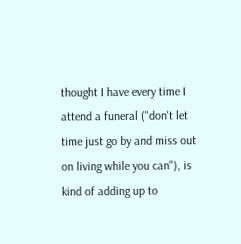thought I have every time I attend a funeral ("don't let time just go by and miss out on living while you can"), is kind of adding up to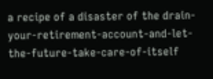a recipe of a disaster of the drain-your-retirement-account-and-let-the-future-take-care-of-itself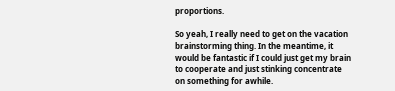proportions.

So yeah, I really need to get on the vacation brainstorming thing. In the meantime, it would be fantastic if I could just get my brain to cooperate and just stinking concentrate on something for awhile.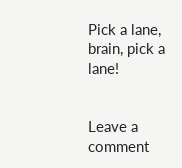Pick a lane, brain, pick a lane!


Leave a comment